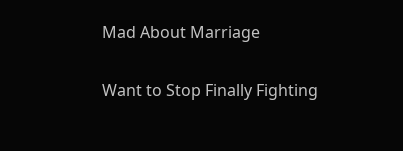Mad About Marriage

Want to Stop Finally Fighting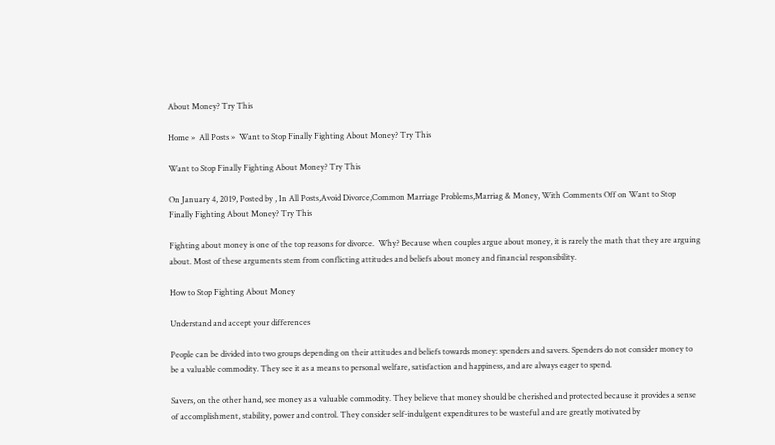About Money? Try This

Home »  All Posts »  Want to Stop Finally Fighting About Money? Try This

Want to Stop Finally Fighting About Money? Try This

On January 4, 2019, Posted by , In All Posts,Avoid Divorce,Common Marriage Problems,Marriag & Money, With Comments Off on Want to Stop Finally Fighting About Money? Try This

Fighting about money is one of the top reasons for divorce.  Why? Because when couples argue about money, it is rarely the math that they are arguing about. Most of these arguments stem from conflicting attitudes and beliefs about money and financial responsibility.

How to Stop Fighting About Money

Understand and accept your differences

People can be divided into two groups depending on their attitudes and beliefs towards money: spenders and savers. Spenders do not consider money to be a valuable commodity. They see it as a means to personal welfare, satisfaction and happiness, and are always eager to spend.

Savers, on the other hand, see money as a valuable commodity. They believe that money should be cherished and protected because it provides a sense of accomplishment, stability, power and control. They consider self-indulgent expenditures to be wasteful and are greatly motivated by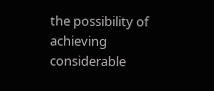the possibility of achieving considerable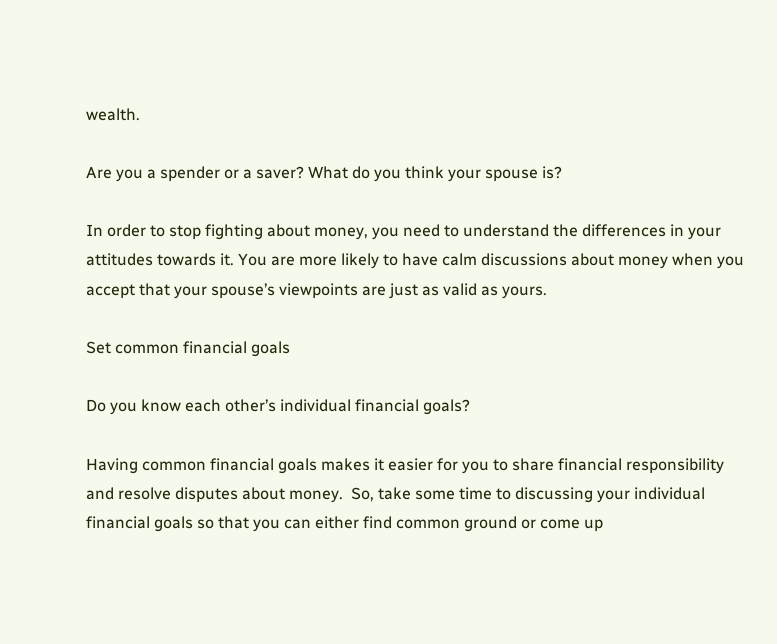wealth.

Are you a spender or a saver? What do you think your spouse is?

In order to stop fighting about money, you need to understand the differences in your attitudes towards it. You are more likely to have calm discussions about money when you accept that your spouse’s viewpoints are just as valid as yours.

Set common financial goals

Do you know each other’s individual financial goals?

Having common financial goals makes it easier for you to share financial responsibility and resolve disputes about money.  So, take some time to discussing your individual financial goals so that you can either find common ground or come up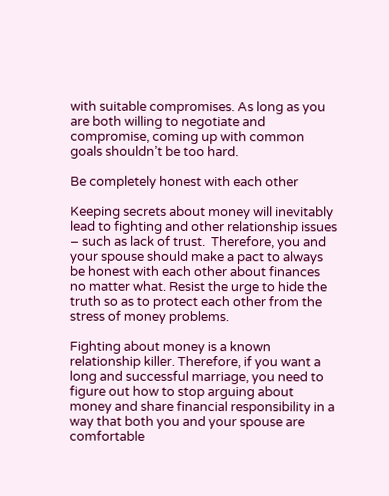with suitable compromises. As long as you are both willing to negotiate and compromise, coming up with common goals shouldn’t be too hard.

Be completely honest with each other

Keeping secrets about money will inevitably lead to fighting and other relationship issues – such as lack of trust.  Therefore, you and your spouse should make a pact to always be honest with each other about finances no matter what. Resist the urge to hide the truth so as to protect each other from the stress of money problems.

Fighting about money is a known relationship killer. Therefore, if you want a long and successful marriage, you need to figure out how to stop arguing about money and share financial responsibility in a way that both you and your spouse are comfortable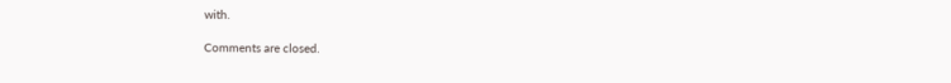with.

Comments are closed.